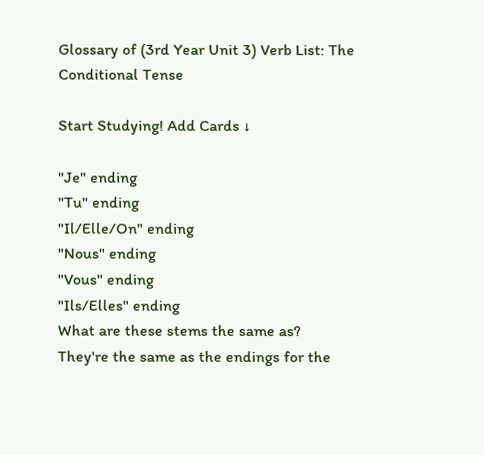Glossary of (3rd Year Unit 3) Verb List: The Conditional Tense

Start Studying! Add Cards ↓

"Je" ending
"Tu" ending
"Il/Elle/On" ending
"Nous" ending
"Vous" ending
"Ils/Elles" ending
What are these stems the same as?
They're the same as the endings for the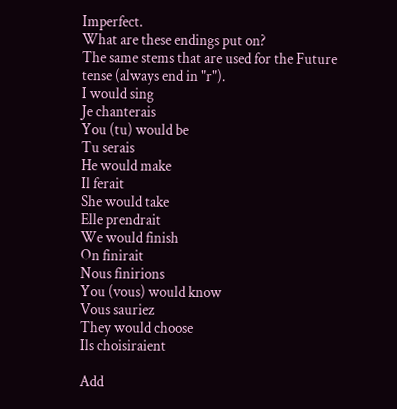Imperfect.
What are these endings put on?
The same stems that are used for the Future tense (always end in "r").
I would sing
Je chanterais
You (tu) would be
Tu serais
He would make
Il ferait
She would take
Elle prendrait
We would finish
On finirait
Nous finirions
You (vous) would know
Vous sauriez
They would choose
Ils choisiraient

Add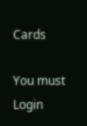Cards

You must Login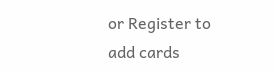or Register to add cards